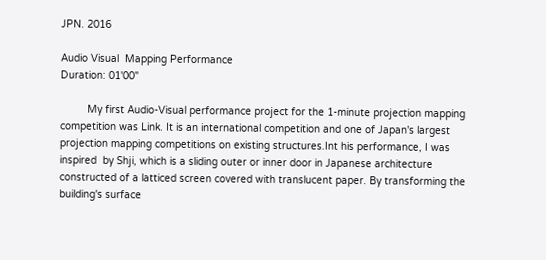JPN. 2016

Audio Visual  Mapping Performance
Duration: 01'00"

         My first Audio-Visual performance project for the 1-minute projection mapping competition was Link. It is an international competition and one of Japan's largest projection mapping competitions on existing structures.Int his performance, I was inspired  by Shji, which is a sliding outer or inner door in Japanese architecture constructed of a latticed screen covered with translucent paper. By transforming the building's surface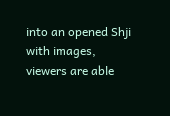into an opened Shji with images, viewers are able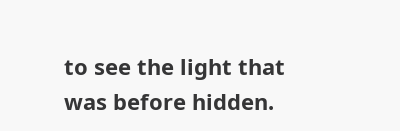to see the light that was before hidden.